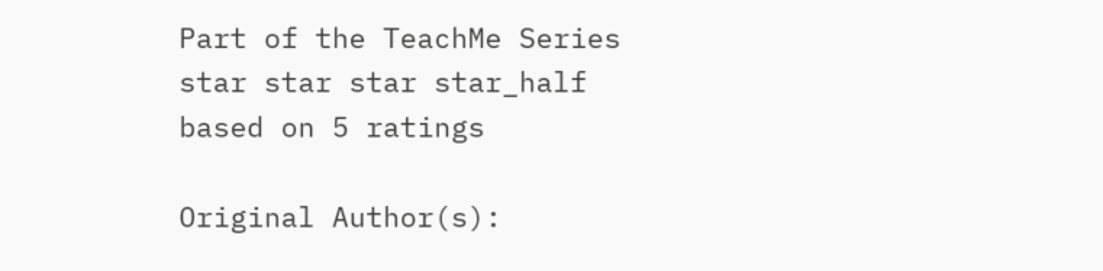Part of the TeachMe Series
star star star star_half
based on 5 ratings

Original Author(s):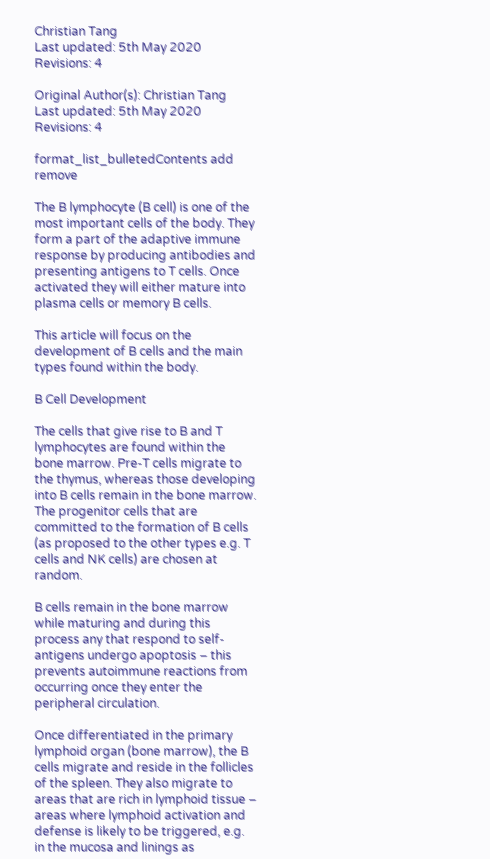Christian Tang
Last updated: 5th May 2020
Revisions: 4

Original Author(s): Christian Tang
Last updated: 5th May 2020
Revisions: 4

format_list_bulletedContents add remove

The B lymphocyte (B cell) is one of the most important cells of the body. They form a part of the adaptive immune response by producing antibodies and presenting antigens to T cells. Once activated they will either mature into plasma cells or memory B cells.

This article will focus on the development of B cells and the main types found within the body.

B Cell Development

The cells that give rise to B and T lymphocytes are found within the bone marrow. Pre-T cells migrate to the thymus, whereas those developing into B cells remain in the bone marrow. The progenitor cells that are committed to the formation of B cells (as proposed to the other types e.g. T cells and NK cells) are chosen at random.

B cells remain in the bone marrow while maturing and during this process any that respond to self-antigens undergo apoptosis – this prevents autoimmune reactions from occurring once they enter the peripheral circulation.

Once differentiated in the primary lymphoid organ (bone marrow), the B cells migrate and reside in the follicles of the spleen. They also migrate to areas that are rich in lymphoid tissue – areas where lymphoid activation and defense is likely to be triggered, e.g. in the mucosa and linings as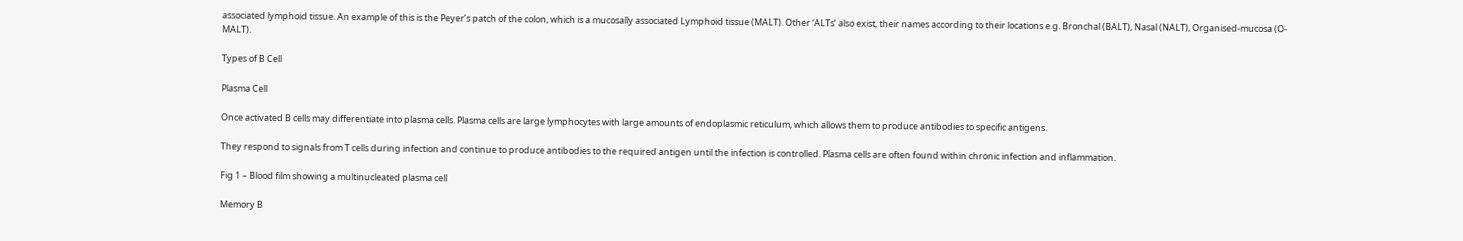associated lymphoid tissue. An example of this is the Peyer’s patch of the colon, which is a mucosally associated Lymphoid tissue (MALT). Other ‘ALTs’ also exist, their names according to their locations e.g. Bronchal (BALT), Nasal (NALT), Organised-mucosa (O-MALT).

Types of B Cell

Plasma Cell

Once activated B cells may differentiate into plasma cells. Plasma cells are large lymphocytes with large amounts of endoplasmic reticulum, which allows them to produce antibodies to specific antigens.

They respond to signals from T cells during infection and continue to produce antibodies to the required antigen until the infection is controlled. Plasma cells are often found within chronic infection and inflammation.

Fig 1 – Blood film showing a multinucleated plasma cell

Memory B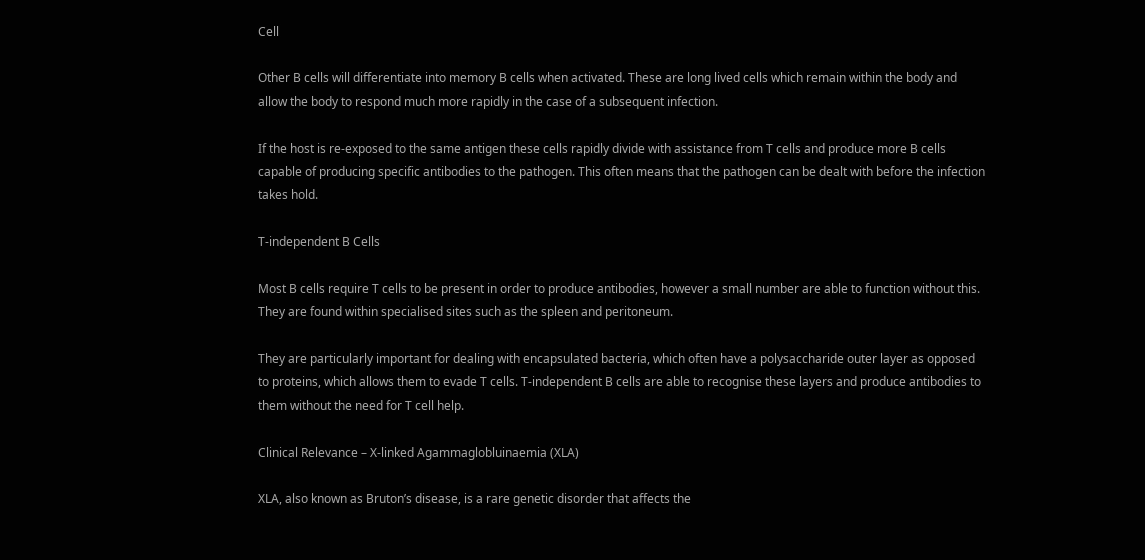Cell

Other B cells will differentiate into memory B cells when activated. These are long lived cells which remain within the body and allow the body to respond much more rapidly in the case of a subsequent infection.

If the host is re-exposed to the same antigen these cells rapidly divide with assistance from T cells and produce more B cells capable of producing specific antibodies to the pathogen. This often means that the pathogen can be dealt with before the infection takes hold.

T-independent B Cells

Most B cells require T cells to be present in order to produce antibodies, however a small number are able to function without this. They are found within specialised sites such as the spleen and peritoneum.

They are particularly important for dealing with encapsulated bacteria, which often have a polysaccharide outer layer as opposed to proteins, which allows them to evade T cells. T-independent B cells are able to recognise these layers and produce antibodies to them without the need for T cell help.

Clinical Relevance – X-linked Agammaglobluinaemia (XLA)

XLA, also known as Bruton’s disease, is a rare genetic disorder that affects the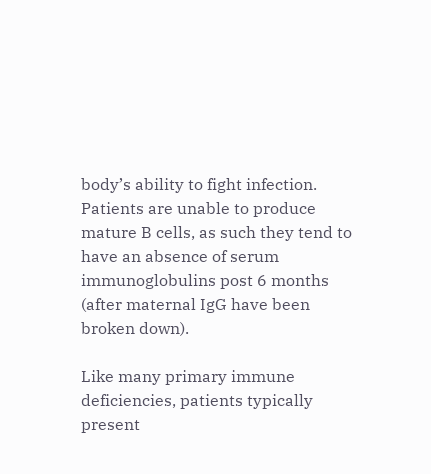body’s ability to fight infection. Patients are unable to produce mature B cells, as such they tend to have an absence of serum immunoglobulins post 6 months (after maternal IgG have been broken down).

Like many primary immune deficiencies, patients typically present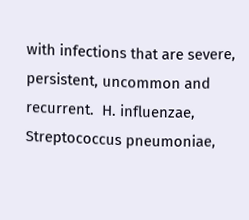with infections that are severe, persistent, uncommon and recurrent.  H. influenzae, Streptococcus pneumoniae,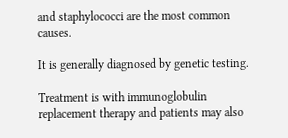and staphylococci are the most common causes.

It is generally diagnosed by genetic testing.

Treatment is with immunoglobulin replacement therapy and patients may also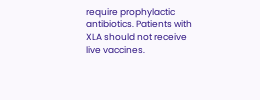require prophylactic antibiotics. Patients with XLA should not receive live vaccines.